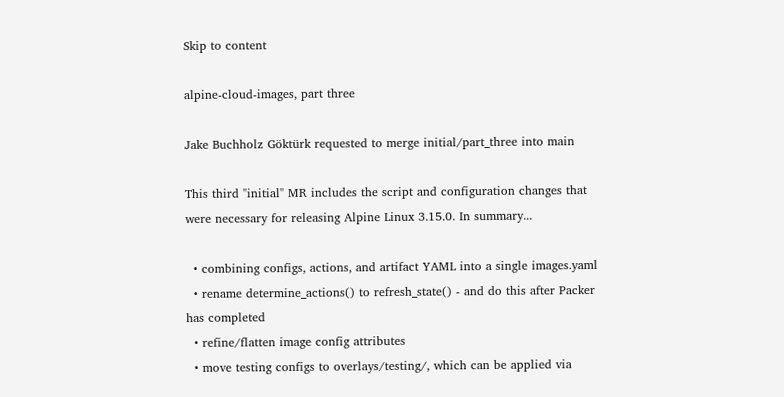Skip to content

alpine-cloud-images, part three

Jake Buchholz Göktürk requested to merge initial/part_three into main

This third "initial" MR includes the script and configuration changes that were necessary for releasing Alpine Linux 3.15.0. In summary...

  • combining configs, actions, and artifact YAML into a single images.yaml
  • rename determine_actions() to refresh_state() - and do this after Packer has completed
  • refine/flatten image config attributes
  • move testing configs to overlays/testing/, which can be applied via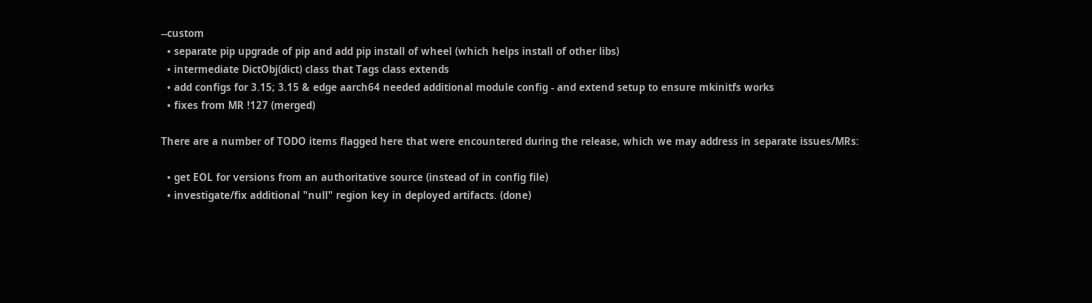--custom
  • separate pip upgrade of pip and add pip install of wheel (which helps install of other libs)
  • intermediate DictObj(dict) class that Tags class extends
  • add configs for 3.15; 3.15 & edge aarch64 needed additional module config - and extend setup to ensure mkinitfs works
  • fixes from MR !127 (merged)

There are a number of TODO items flagged here that were encountered during the release, which we may address in separate issues/MRs:

  • get EOL for versions from an authoritative source (instead of in config file)
  • investigate/fix additional "null" region key in deployed artifacts. (done)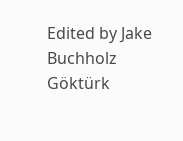Edited by Jake Buchholz Göktürk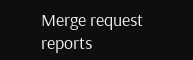Merge request reports